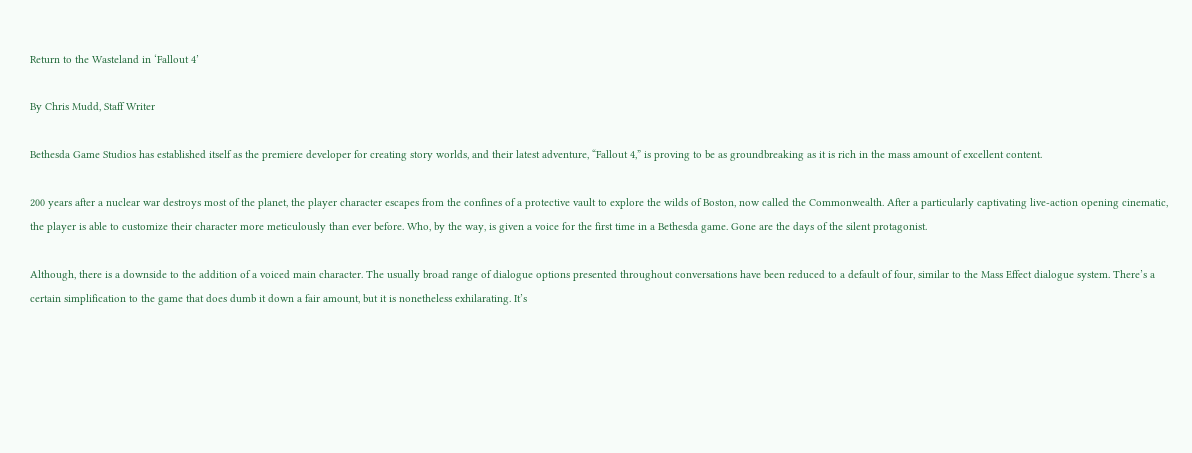Return to the Wasteland in ‘Fallout 4’

By Chris Mudd, Staff Writer

Bethesda Game Studios has established itself as the premiere developer for creating story worlds, and their latest adventure, “Fallout 4,” is proving to be as groundbreaking as it is rich in the mass amount of excellent content.

200 years after a nuclear war destroys most of the planet, the player character escapes from the confines of a protective vault to explore the wilds of Boston, now called the Commonwealth. After a particularly captivating live-action opening cinematic, the player is able to customize their character more meticulously than ever before. Who, by the way, is given a voice for the first time in a Bethesda game. Gone are the days of the silent protagonist.

Although, there is a downside to the addition of a voiced main character. The usually broad range of dialogue options presented throughout conversations have been reduced to a default of four, similar to the Mass Effect dialogue system. There’s a certain simplification to the game that does dumb it down a fair amount, but it is nonetheless exhilarating. It’s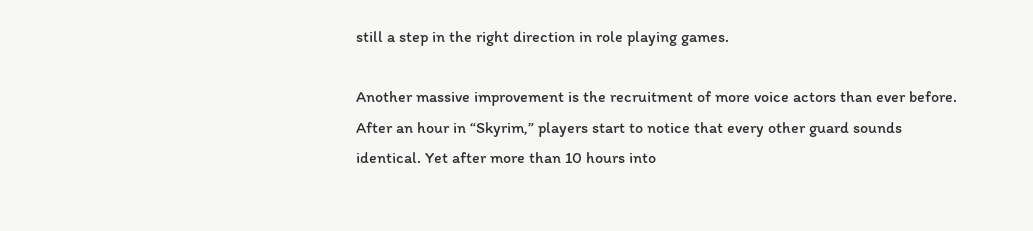still a step in the right direction in role playing games.

Another massive improvement is the recruitment of more voice actors than ever before. After an hour in “Skyrim,” players start to notice that every other guard sounds identical. Yet after more than 10 hours into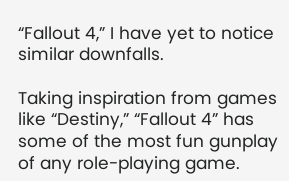“Fallout 4,” I have yet to notice similar downfalls.

Taking inspiration from games like “Destiny,” “Fallout 4” has some of the most fun gunplay of any role-playing game.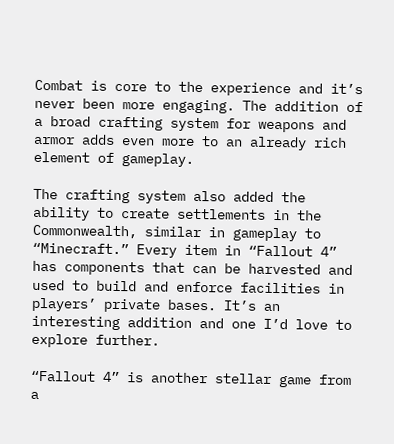Combat is core to the experience and it’s never been more engaging. The addition of a broad crafting system for weapons and armor adds even more to an already rich element of gameplay.

The crafting system also added the ability to create settlements in the Commonwealth, similar in gameplay to “Minecraft.” Every item in “Fallout 4” has components that can be harvested and used to build and enforce facilities in players’ private bases. It’s an interesting addition and one I’d love to explore further.

“Fallout 4” is another stellar game from a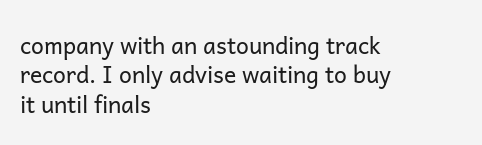company with an astounding track record. I only advise waiting to buy it until finals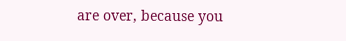are over, because you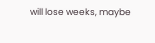will lose weeks, maybe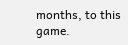months, to this game.